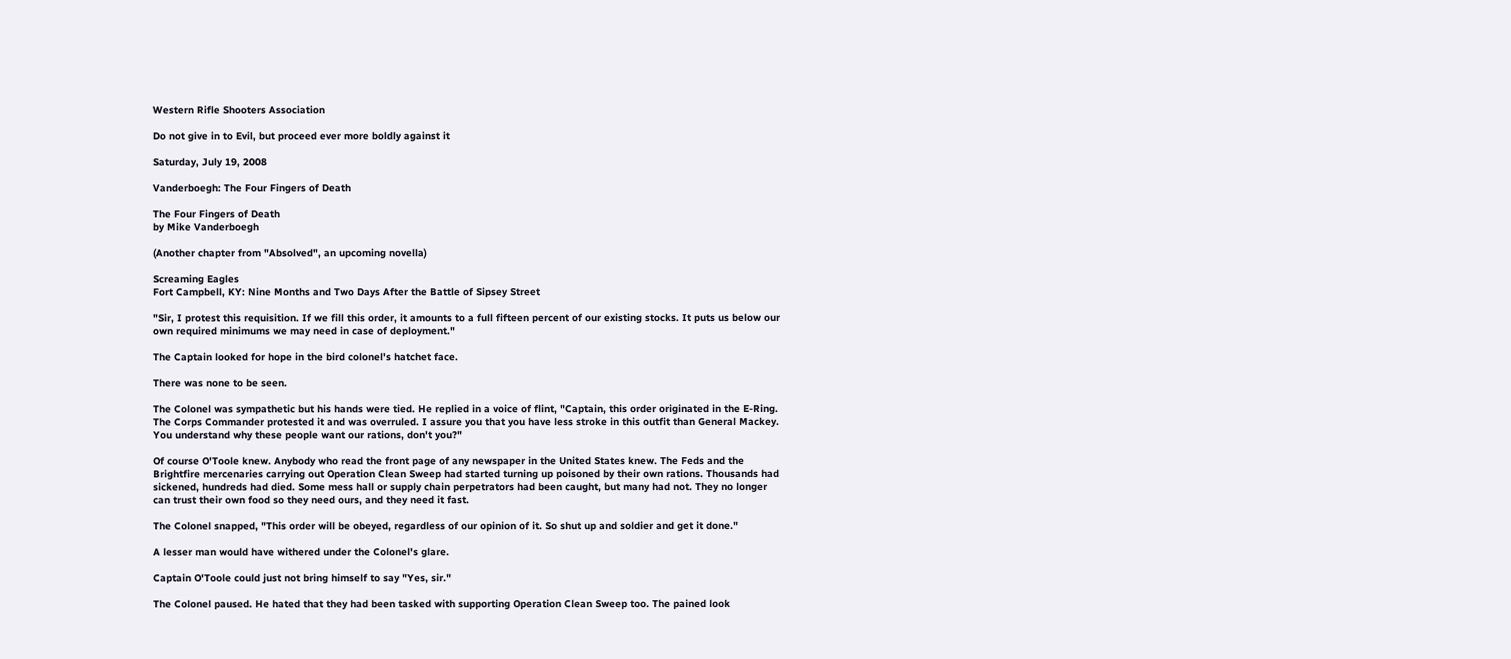Western Rifle Shooters Association

Do not give in to Evil, but proceed ever more boldly against it

Saturday, July 19, 2008

Vanderboegh: The Four Fingers of Death

The Four Fingers of Death
by Mike Vanderboegh

(Another chapter from "Absolved", an upcoming novella)

Screaming Eagles
Fort Campbell, KY: Nine Months and Two Days After the Battle of Sipsey Street

"Sir, I protest this requisition. If we fill this order, it amounts to a full fifteen percent of our existing stocks. It puts us below our own required minimums we may need in case of deployment."

The Captain looked for hope in the bird colonel's hatchet face.

There was none to be seen.

The Colonel was sympathetic but his hands were tied. He replied in a voice of flint, "Captain, this order originated in the E-Ring. The Corps Commander protested it and was overruled. I assure you that you have less stroke in this outfit than General Mackey. You understand why these people want our rations, don't you?"

Of course O'Toole knew. Anybody who read the front page of any newspaper in the United States knew. The Feds and the Brightfire mercenaries carrying out Operation Clean Sweep had started turning up poisoned by their own rations. Thousands had sickened, hundreds had died. Some mess hall or supply chain perpetrators had been caught, but many had not. They no longer can trust their own food so they need ours, and they need it fast.

The Colonel snapped, "This order will be obeyed, regardless of our opinion of it. So shut up and soldier and get it done."

A lesser man would have withered under the Colonel's glare.

Captain O'Toole could just not bring himself to say "Yes, sir."

The Colonel paused. He hated that they had been tasked with supporting Operation Clean Sweep too. The pained look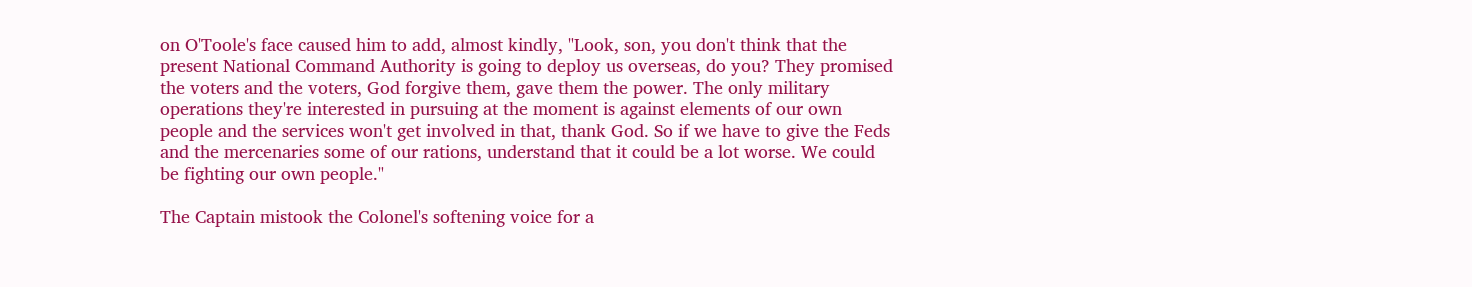on O'Toole's face caused him to add, almost kindly, "Look, son, you don't think that the present National Command Authority is going to deploy us overseas, do you? They promised the voters and the voters, God forgive them, gave them the power. The only military operations they're interested in pursuing at the moment is against elements of our own people and the services won't get involved in that, thank God. So if we have to give the Feds and the mercenaries some of our rations, understand that it could be a lot worse. We could be fighting our own people."

The Captain mistook the Colonel's softening voice for a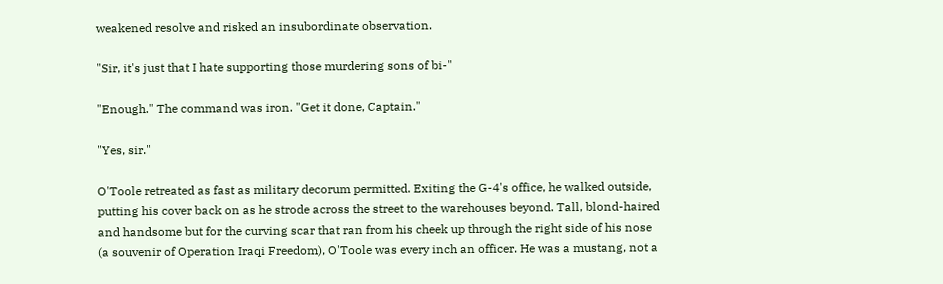weakened resolve and risked an insubordinate observation.

"Sir, it's just that I hate supporting those murdering sons of bi-"

"Enough." The command was iron. "Get it done, Captain."

"Yes, sir."

O'Toole retreated as fast as military decorum permitted. Exiting the G-4's office, he walked outside, putting his cover back on as he strode across the street to the warehouses beyond. Tall, blond-haired and handsome but for the curving scar that ran from his cheek up through the right side of his nose (a souvenir of Operation Iraqi Freedom), O'Toole was every inch an officer. He was a mustang, not a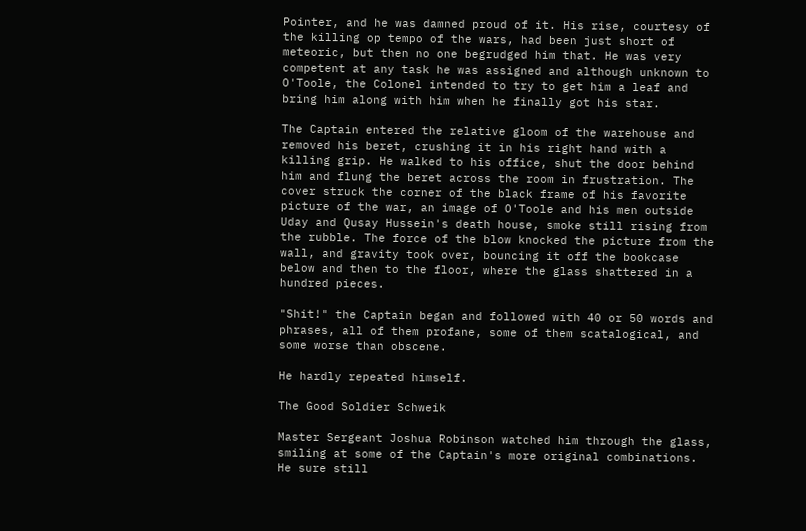Pointer, and he was damned proud of it. His rise, courtesy of the killing op tempo of the wars, had been just short of meteoric, but then no one begrudged him that. He was very competent at any task he was assigned and although unknown to O'Toole, the Colonel intended to try to get him a leaf and bring him along with him when he finally got his star.

The Captain entered the relative gloom of the warehouse and removed his beret, crushing it in his right hand with a killing grip. He walked to his office, shut the door behind him and flung the beret across the room in frustration. The cover struck the corner of the black frame of his favorite picture of the war, an image of O'Toole and his men outside Uday and Qusay Hussein's death house, smoke still rising from the rubble. The force of the blow knocked the picture from the wall, and gravity took over, bouncing it off the bookcase below and then to the floor, where the glass shattered in a hundred pieces.

"Shit!" the Captain began and followed with 40 or 50 words and phrases, all of them profane, some of them scatalogical, and some worse than obscene.

He hardly repeated himself.

The Good Soldier Schweik

Master Sergeant Joshua Robinson watched him through the glass, smiling at some of the Captain's more original combinations. He sure still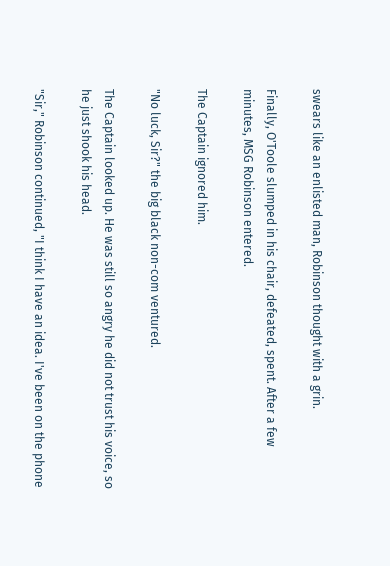swears like an enlisted man, Robinson thought with a grin.

Finally, O'Toole slumped in his chair, defeated, spent. After a few minutes, MSG Robinson entered.

The Captain ignored him.

"No luck, Sir?" the big black non-com ventured.

The Captain looked up. He was still so angry he did not trust his voice, so he just shook his head.

"Sir," Robinson continued, "I think I have an idea. I've been on the phone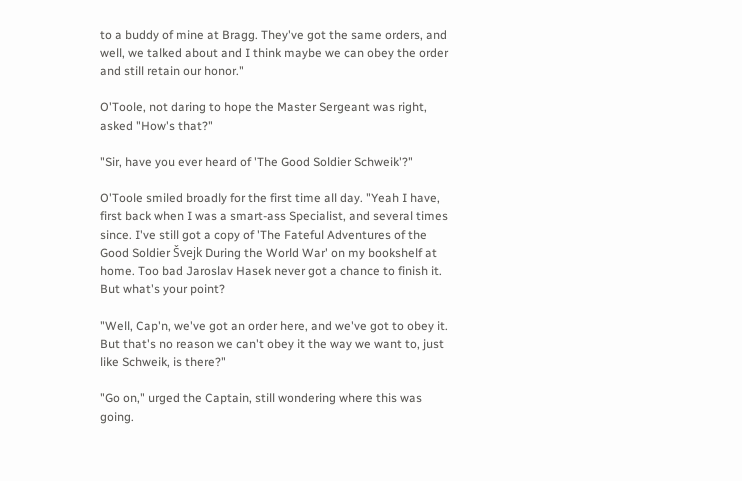to a buddy of mine at Bragg. They've got the same orders, and well, we talked about and I think maybe we can obey the order and still retain our honor."

O'Toole, not daring to hope the Master Sergeant was right, asked "How's that?"

"Sir, have you ever heard of 'The Good Soldier Schweik'?"

O'Toole smiled broadly for the first time all day. "Yeah I have, first back when I was a smart-ass Specialist, and several times since. I've still got a copy of 'The Fateful Adventures of the Good Soldier Švejk During the World War' on my bookshelf at home. Too bad Jaroslav Hasek never got a chance to finish it. But what's your point?

"Well, Cap'n, we've got an order here, and we've got to obey it. But that's no reason we can't obey it the way we want to, just like Schweik, is there?"

"Go on," urged the Captain, still wondering where this was going.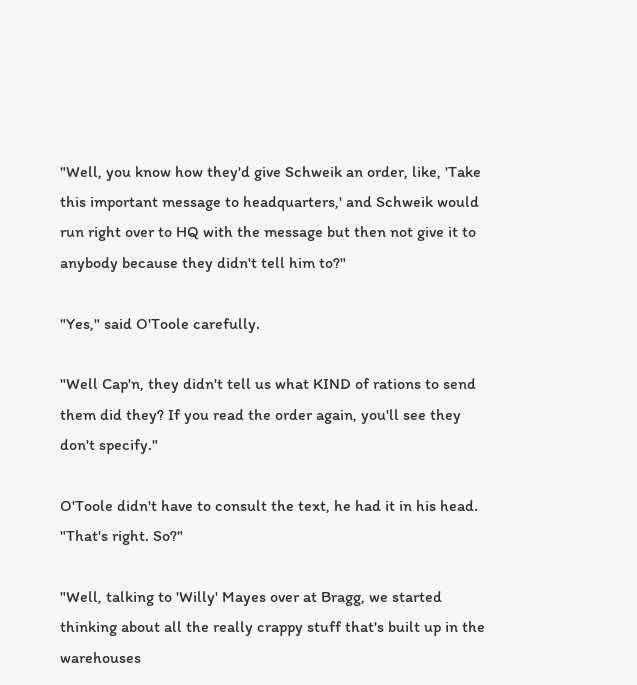"Well, you know how they'd give Schweik an order, like, 'Take this important message to headquarters,' and Schweik would run right over to HQ with the message but then not give it to anybody because they didn't tell him to?"

"Yes," said O'Toole carefully.

"Well Cap'n, they didn't tell us what KIND of rations to send them did they? If you read the order again, you'll see they don't specify."

O'Toole didn't have to consult the text, he had it in his head. "That's right. So?"

"Well, talking to 'Willy' Mayes over at Bragg, we started thinking about all the really crappy stuff that's built up in the warehouses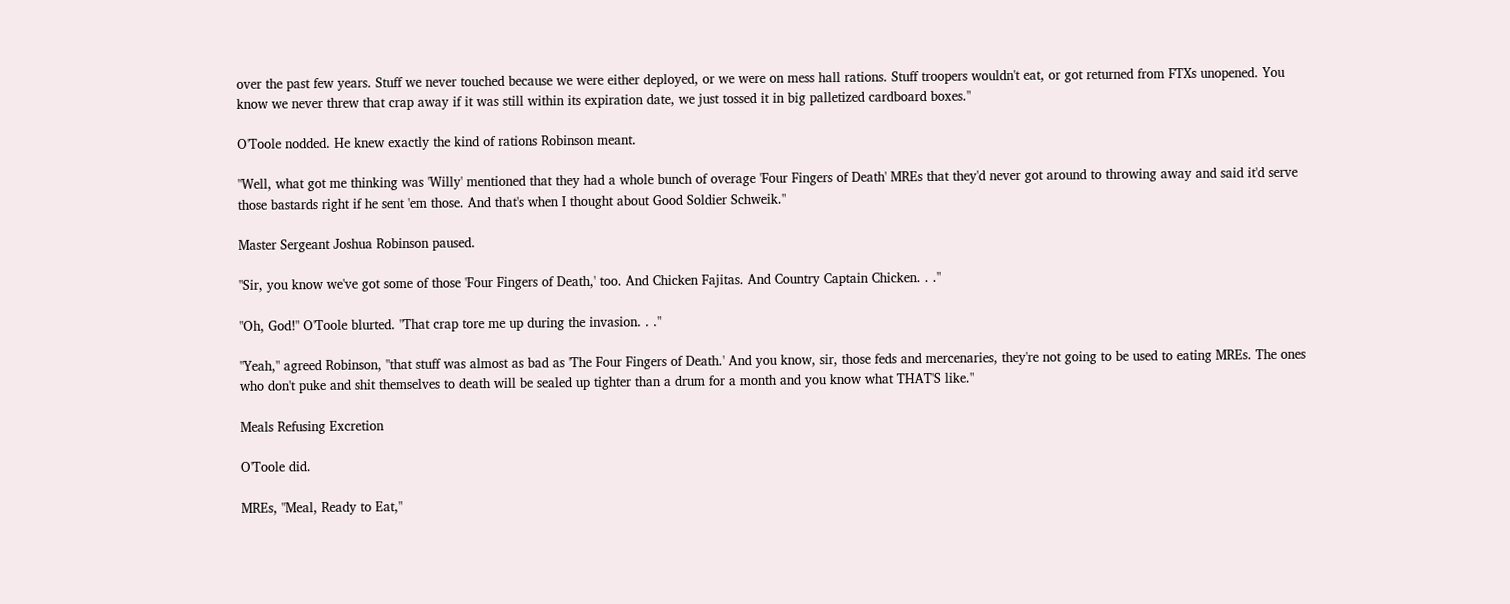over the past few years. Stuff we never touched because we were either deployed, or we were on mess hall rations. Stuff troopers wouldn't eat, or got returned from FTXs unopened. You know we never threw that crap away if it was still within its expiration date, we just tossed it in big palletized cardboard boxes."

O'Toole nodded. He knew exactly the kind of rations Robinson meant.

"Well, what got me thinking was 'Willy' mentioned that they had a whole bunch of overage 'Four Fingers of Death' MREs that they'd never got around to throwing away and said it'd serve those bastards right if he sent 'em those. And that's when I thought about Good Soldier Schweik."

Master Sergeant Joshua Robinson paused.

"Sir, you know we've got some of those 'Four Fingers of Death,' too. And Chicken Fajitas. And Country Captain Chicken. . ."

"Oh, God!" O'Toole blurted. "That crap tore me up during the invasion. . ."

"Yeah," agreed Robinson, "that stuff was almost as bad as 'The Four Fingers of Death.' And you know, sir, those feds and mercenaries, they're not going to be used to eating MREs. The ones who don't puke and shit themselves to death will be sealed up tighter than a drum for a month and you know what THAT'S like."

Meals Refusing Excretion

O'Toole did.

MREs, "Meal, Ready to Eat,"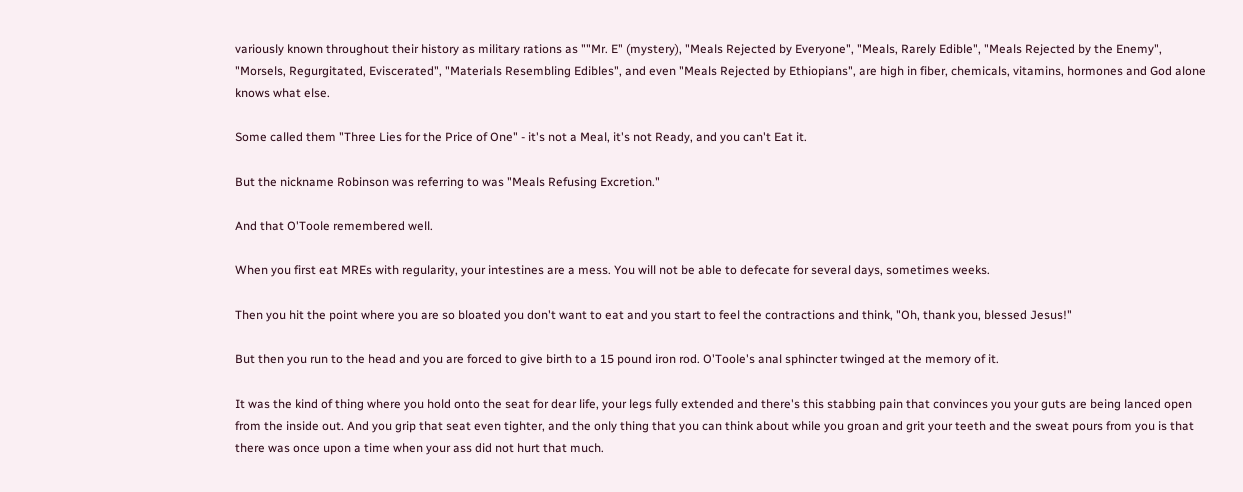variously known throughout their history as military rations as ""Mr. E" (mystery), "Meals Rejected by Everyone", "Meals, Rarely Edible", "Meals Rejected by the Enemy", "Morsels, Regurgitated, Eviscerated", "Materials Resembling Edibles", and even "Meals Rejected by Ethiopians", are high in fiber, chemicals, vitamins, hormones and God alone knows what else.

Some called them "Three Lies for the Price of One" - it's not a Meal, it's not Ready, and you can't Eat it.

But the nickname Robinson was referring to was "Meals Refusing Excretion."

And that O'Toole remembered well.

When you first eat MREs with regularity, your intestines are a mess. You will not be able to defecate for several days, sometimes weeks.

Then you hit the point where you are so bloated you don't want to eat and you start to feel the contractions and think, "Oh, thank you, blessed Jesus!"

But then you run to the head and you are forced to give birth to a 15 pound iron rod. O'Toole's anal sphincter twinged at the memory of it.

It was the kind of thing where you hold onto the seat for dear life, your legs fully extended and there's this stabbing pain that convinces you your guts are being lanced open from the inside out. And you grip that seat even tighter, and the only thing that you can think about while you groan and grit your teeth and the sweat pours from you is that there was once upon a time when your ass did not hurt that much.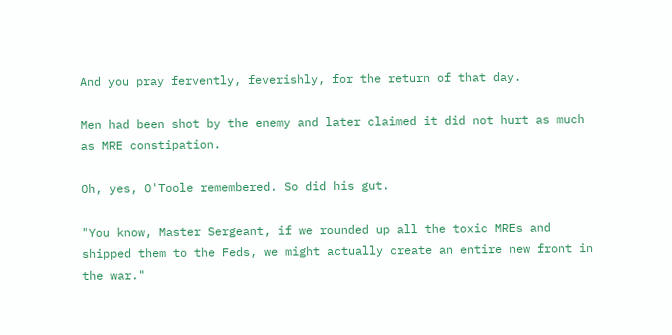And you pray fervently, feverishly, for the return of that day.

Men had been shot by the enemy and later claimed it did not hurt as much as MRE constipation.

Oh, yes, O'Toole remembered. So did his gut.

"You know, Master Sergeant, if we rounded up all the toxic MREs and shipped them to the Feds, we might actually create an entire new front in the war."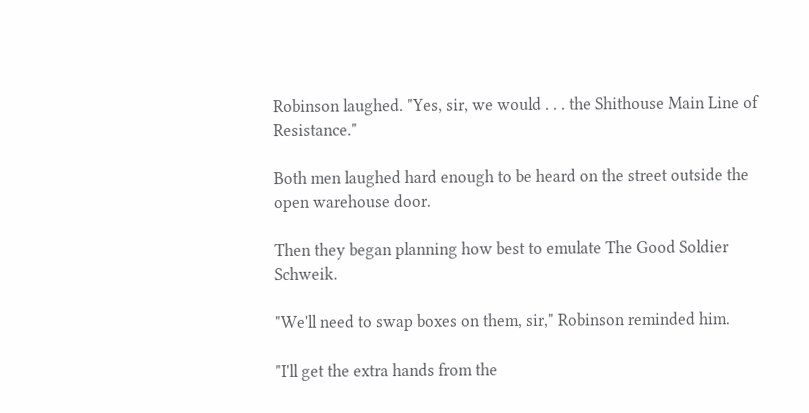Robinson laughed. "Yes, sir, we would . . . the Shithouse Main Line of Resistance."

Both men laughed hard enough to be heard on the street outside the open warehouse door.

Then they began planning how best to emulate The Good Soldier Schweik.

"We'll need to swap boxes on them, sir," Robinson reminded him.

"I'll get the extra hands from the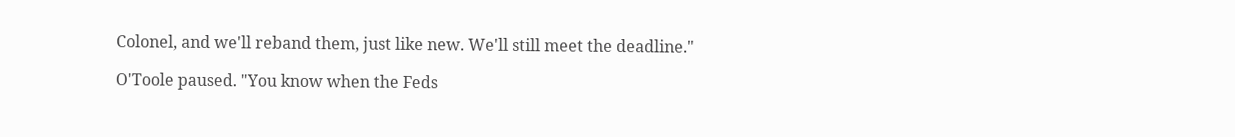Colonel, and we'll reband them, just like new. We'll still meet the deadline."

O'Toole paused. "You know when the Feds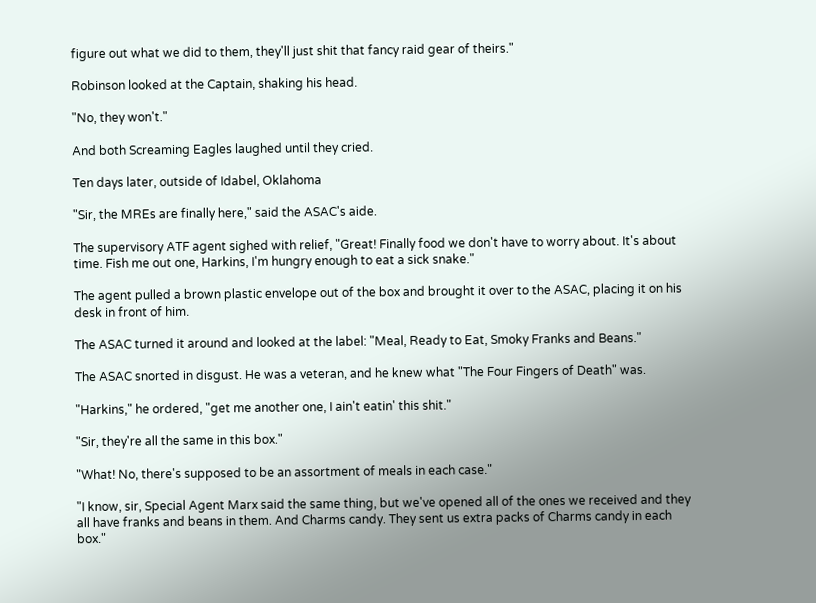figure out what we did to them, they'll just shit that fancy raid gear of theirs."

Robinson looked at the Captain, shaking his head.

"No, they won't."

And both Screaming Eagles laughed until they cried.

Ten days later, outside of Idabel, Oklahoma

"Sir, the MREs are finally here," said the ASAC's aide.

The supervisory ATF agent sighed with relief, "Great! Finally food we don't have to worry about. It's about time. Fish me out one, Harkins, I'm hungry enough to eat a sick snake."

The agent pulled a brown plastic envelope out of the box and brought it over to the ASAC, placing it on his desk in front of him.

The ASAC turned it around and looked at the label: "Meal, Ready to Eat, Smoky Franks and Beans."

The ASAC snorted in disgust. He was a veteran, and he knew what "The Four Fingers of Death" was.

"Harkins," he ordered, "get me another one, I ain't eatin' this shit."

"Sir, they're all the same in this box."

"What! No, there's supposed to be an assortment of meals in each case."

"I know, sir, Special Agent Marx said the same thing, but we've opened all of the ones we received and they all have franks and beans in them. And Charms candy. They sent us extra packs of Charms candy in each box."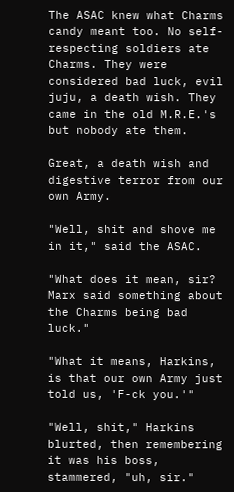The ASAC knew what Charms candy meant too. No self-respecting soldiers ate Charms. They were considered bad luck, evil juju, a death wish. They came in the old M.R.E.'s but nobody ate them.

Great, a death wish and digestive terror from our own Army.

"Well, shit and shove me in it," said the ASAC.

"What does it mean, sir? Marx said something about the Charms being bad luck."

"What it means, Harkins, is that our own Army just told us, 'F-ck you.'"

"Well, shit," Harkins blurted, then remembering it was his boss, stammered, "uh, sir."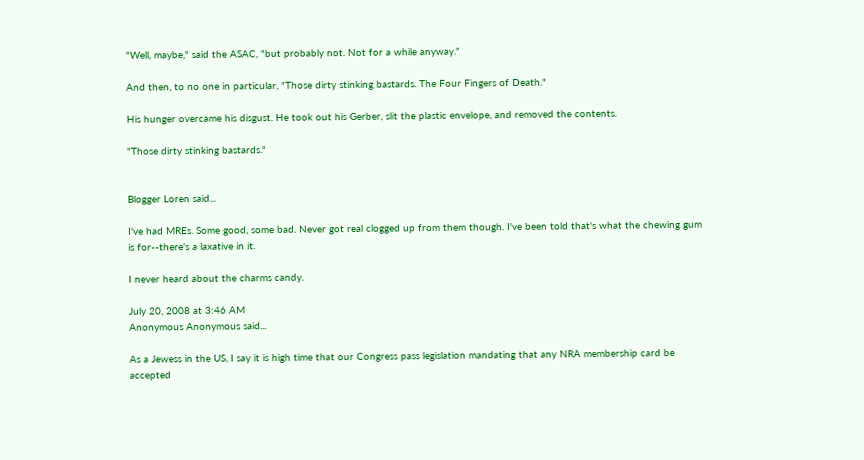"Well, maybe," said the ASAC, "but probably not. Not for a while anyway."

And then, to no one in particular, "Those dirty stinking bastards. The Four Fingers of Death."

His hunger overcame his disgust. He took out his Gerber, slit the plastic envelope, and removed the contents.

"Those dirty stinking bastards."


Blogger Loren said...

I've had MREs. Some good, some bad. Never got real clogged up from them though. I've been told that's what the chewing gum is for--there's a laxative in it.

I never heard about the charms candy.

July 20, 2008 at 3:46 AM
Anonymous Anonymous said...

As a Jewess in the US, I say it is high time that our Congress pass legislation mandating that any NRA membership card be accepted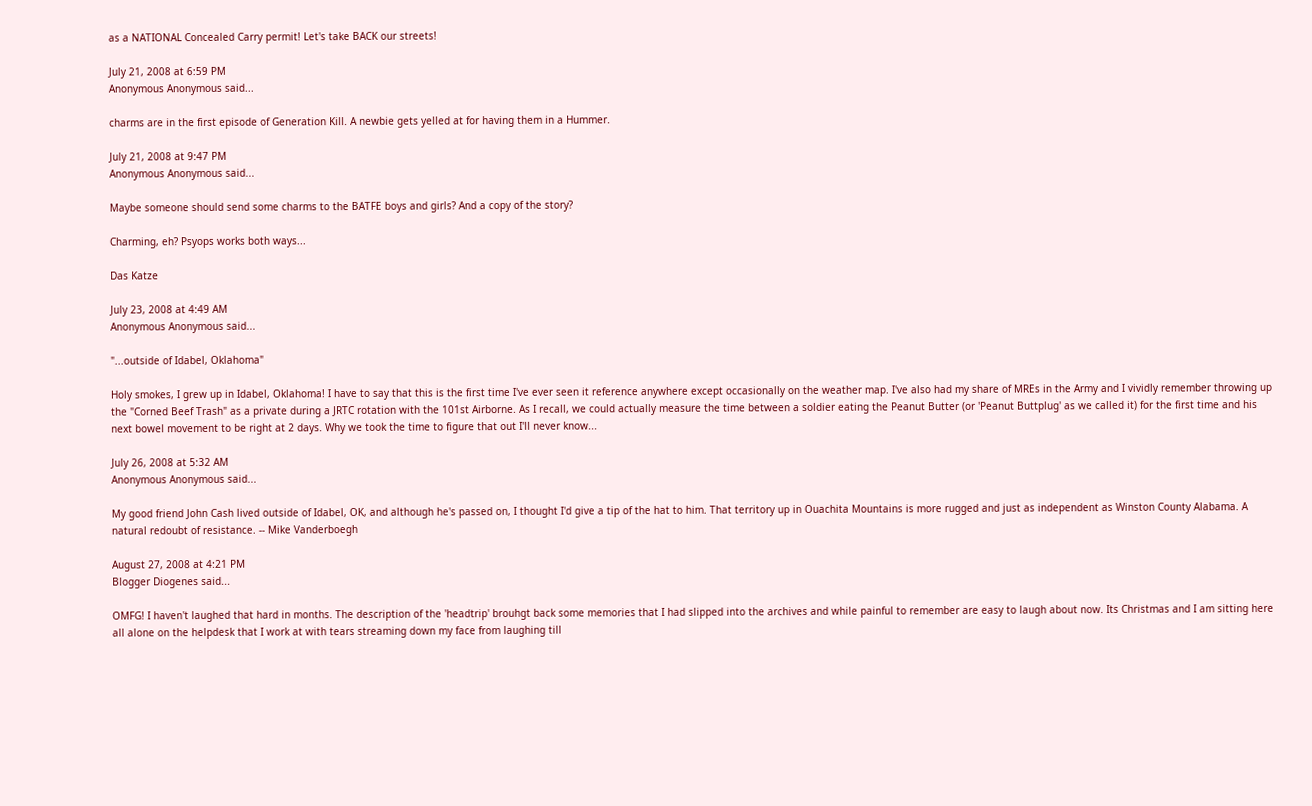as a NATIONAL Concealed Carry permit! Let's take BACK our streets!

July 21, 2008 at 6:59 PM
Anonymous Anonymous said...

charms are in the first episode of Generation Kill. A newbie gets yelled at for having them in a Hummer.

July 21, 2008 at 9:47 PM
Anonymous Anonymous said...

Maybe someone should send some charms to the BATFE boys and girls? And a copy of the story?

Charming, eh? Psyops works both ways...

Das Katze

July 23, 2008 at 4:49 AM
Anonymous Anonymous said...

"...outside of Idabel, Oklahoma"

Holy smokes, I grew up in Idabel, Oklahoma! I have to say that this is the first time I've ever seen it reference anywhere except occasionally on the weather map. I've also had my share of MREs in the Army and I vividly remember throwing up the "Corned Beef Trash" as a private during a JRTC rotation with the 101st Airborne. As I recall, we could actually measure the time between a soldier eating the Peanut Butter (or 'Peanut Buttplug' as we called it) for the first time and his next bowel movement to be right at 2 days. Why we took the time to figure that out I'll never know...

July 26, 2008 at 5:32 AM
Anonymous Anonymous said...

My good friend John Cash lived outside of Idabel, OK, and although he's passed on, I thought I'd give a tip of the hat to him. That territory up in Ouachita Mountains is more rugged and just as independent as Winston County Alabama. A natural redoubt of resistance. -- Mike Vanderboegh

August 27, 2008 at 4:21 PM
Blogger Diogenes said...

OMFG! I haven't laughed that hard in months. The description of the 'headtrip' brouhgt back some memories that I had slipped into the archives and while painful to remember are easy to laugh about now. Its Christmas and I am sitting here all alone on the helpdesk that I work at with tears streaming down my face from laughing till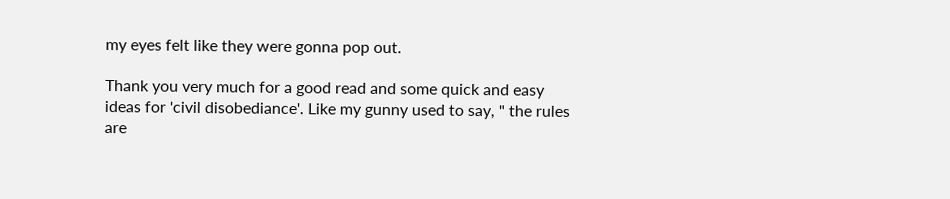my eyes felt like they were gonna pop out.

Thank you very much for a good read and some quick and easy ideas for 'civil disobediance'. Like my gunny used to say, " the rules are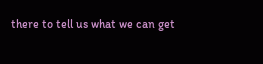there to tell us what we can get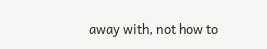away with, not how to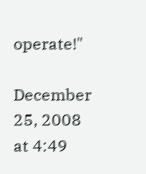operate!"

December 25, 2008 at 4:49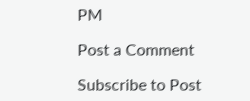PM

Post a Comment

Subscribe to Post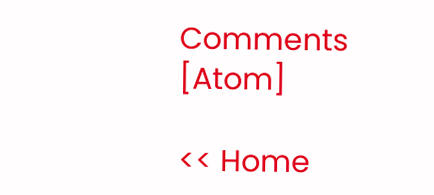Comments [Atom]

<< Home